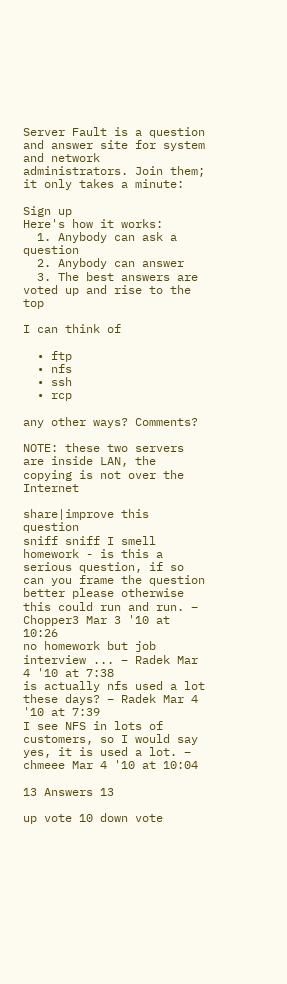Server Fault is a question and answer site for system and network administrators. Join them; it only takes a minute:

Sign up
Here's how it works:
  1. Anybody can ask a question
  2. Anybody can answer
  3. The best answers are voted up and rise to the top

I can think of

  • ftp
  • nfs
  • ssh
  • rcp

any other ways? Comments?

NOTE: these two servers are inside LAN, the copying is not over the Internet

share|improve this question
sniff sniff I smell homework - is this a serious question, if so can you frame the question better please otherwise this could run and run. – Chopper3 Mar 3 '10 at 10:26
no homework but job interview ... – Radek Mar 4 '10 at 7:38
is actually nfs used a lot these days? – Radek Mar 4 '10 at 7:39
I see NFS in lots of customers, so I would say yes, it is used a lot. – chmeee Mar 4 '10 at 10:04

13 Answers 13

up vote 10 down vote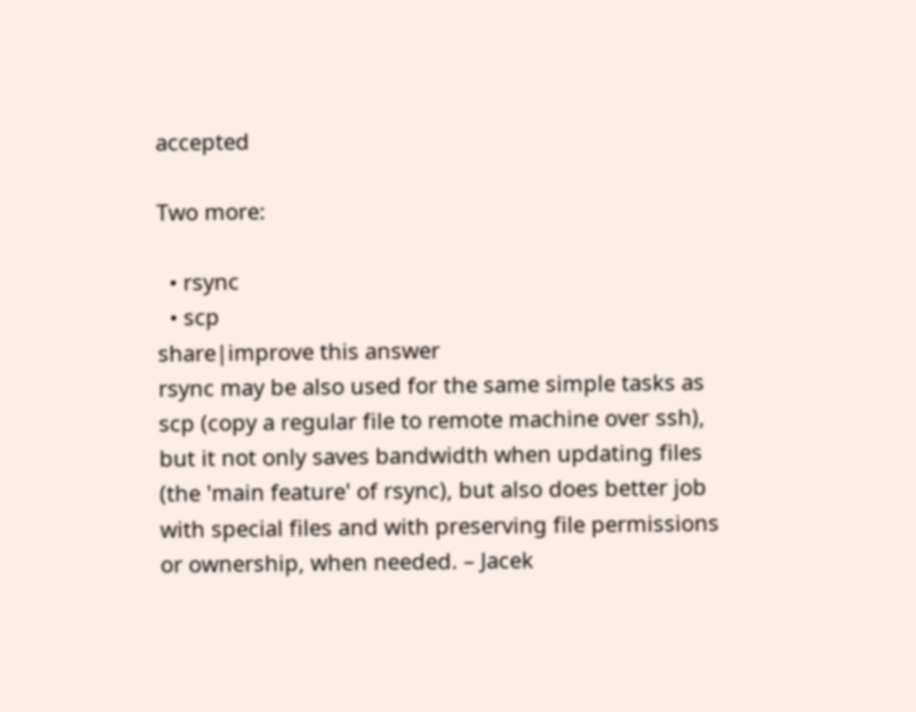accepted

Two more:

  • rsync
  • scp
share|improve this answer
rsync may be also used for the same simple tasks as scp (copy a regular file to remote machine over ssh), but it not only saves bandwidth when updating files (the 'main feature' of rsync), but also does better job with special files and with preserving file permissions or ownership, when needed. – Jacek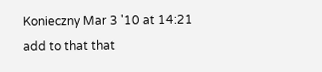Konieczny Mar 3 '10 at 14:21
add to that that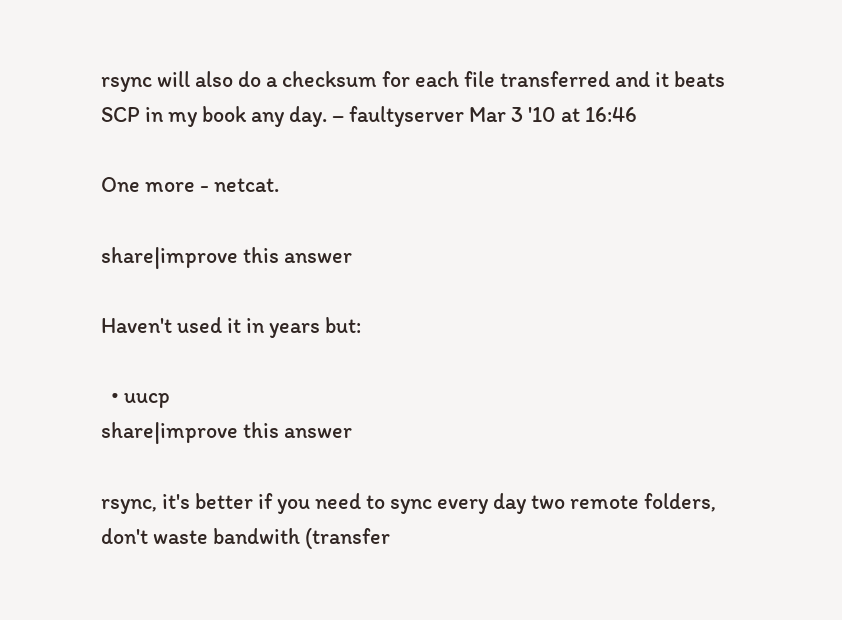rsync will also do a checksum for each file transferred and it beats SCP in my book any day. – faultyserver Mar 3 '10 at 16:46

One more - netcat.

share|improve this answer

Haven't used it in years but:

  • uucp
share|improve this answer

rsync, it's better if you need to sync every day two remote folders, don't waste bandwith (transfer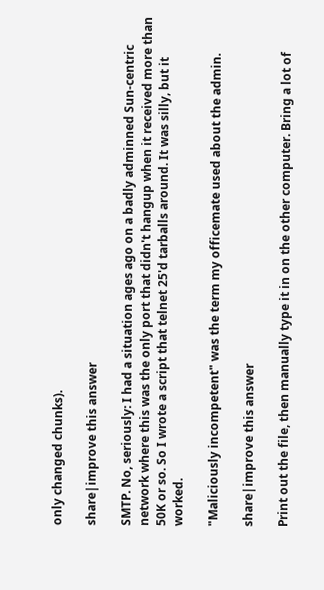only changed chunks).

share|improve this answer

SMTP. No, seriously: I had a situation ages ago on a badly adminned Sun-centric network where this was the only port that didn't hangup when it received more than 50K or so. So I wrote a script that telnet 25'd tarballs around. It was silly, but it worked.

"Maliciously incompetent" was the term my officemate used about the admin.

share|improve this answer

Print out the file, then manually type it in on the other computer. Bring a lot of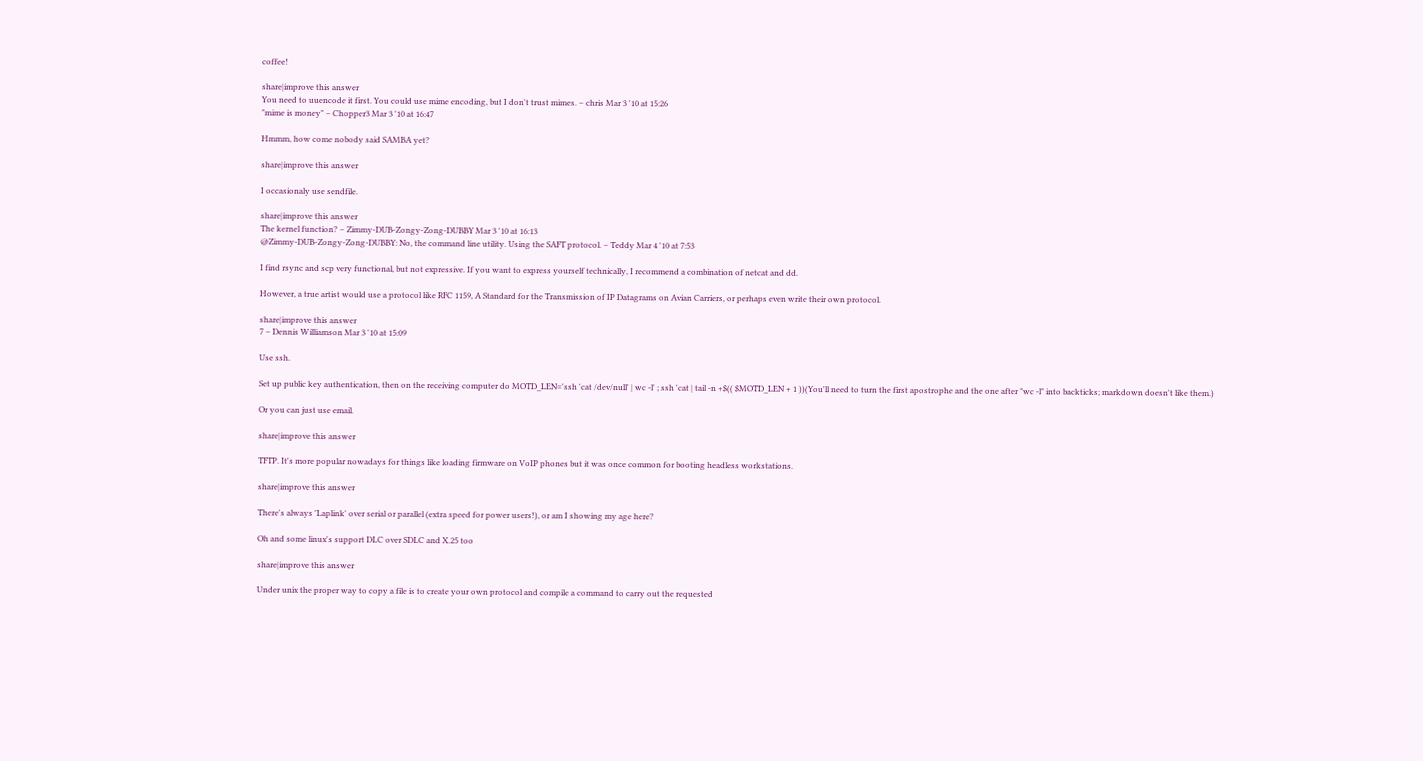coffee!

share|improve this answer
You need to uuencode it first. You could use mime encoding, but I don't trust mimes. – chris Mar 3 '10 at 15:26
"mime is money" – Chopper3 Mar 3 '10 at 16:47

Hmmm, how come nobody said SAMBA yet?

share|improve this answer

I occasionaly use sendfile.

share|improve this answer
The kernel function? – Zimmy-DUB-Zongy-Zong-DUBBY Mar 3 '10 at 16:13
@Zimmy-DUB-Zongy-Zong-DUBBY: No, the command line utility. Using the SAFT protocol. – Teddy Mar 4 '10 at 7:53

I find rsync and scp very functional, but not expressive. If you want to express yourself technically, I recommend a combination of netcat and dd.

However, a true artist would use a protocol like RFC 1159, A Standard for the Transmission of IP Datagrams on Avian Carriers, or perhaps even write their own protocol.

share|improve this answer
7 – Dennis Williamson Mar 3 '10 at 15:09

Use ssh.

Set up public key authentication, then on the receiving computer do MOTD_LEN='ssh 'cat /dev/null' | wc -l' ; ssh 'cat | tail -n +$(( $MOTD_LEN + 1 ))(You'll need to turn the first apostrophe and the one after "wc -l" into backticks; markdown doesn't like them.)

Or you can just use email.

share|improve this answer

TFTP. It's more popular nowadays for things like loading firmware on VoIP phones but it was once common for booting headless workstations.

share|improve this answer

There's always 'Laplink' over serial or parallel (extra speed for power users!), or am I showing my age here?

Oh and some linux's support DLC over SDLC and X.25 too

share|improve this answer

Under unix the proper way to copy a file is to create your own protocol and compile a command to carry out the requested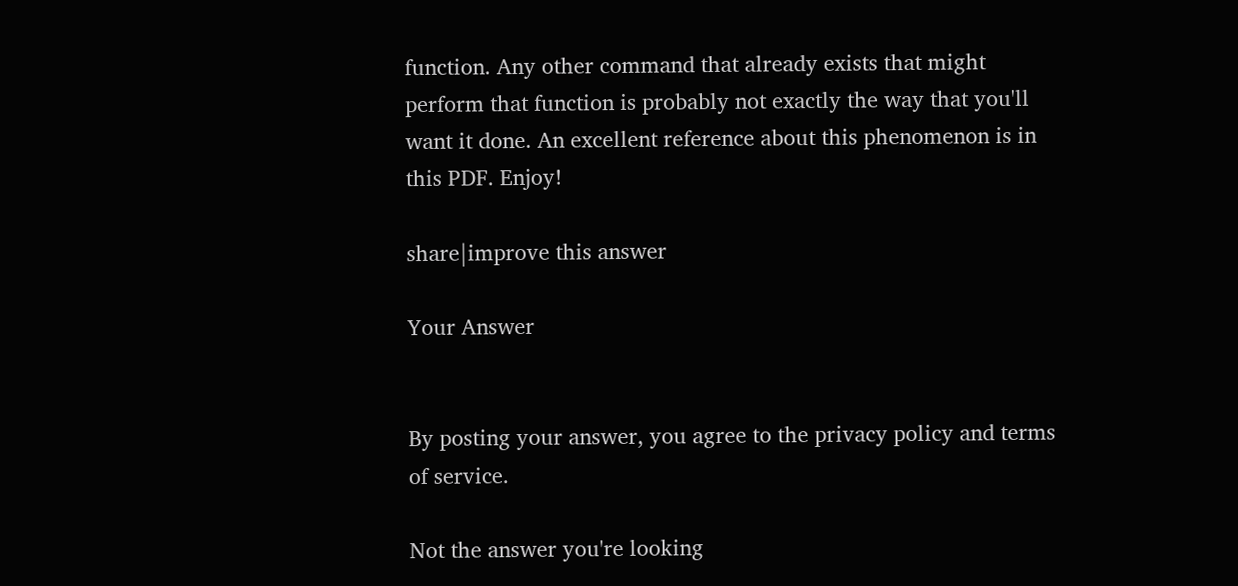function. Any other command that already exists that might perform that function is probably not exactly the way that you'll want it done. An excellent reference about this phenomenon is in this PDF. Enjoy!

share|improve this answer

Your Answer


By posting your answer, you agree to the privacy policy and terms of service.

Not the answer you're looking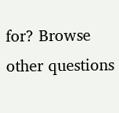for? Browse other questions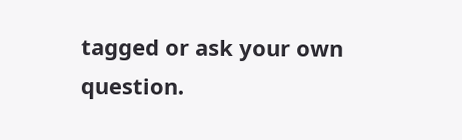tagged or ask your own question.